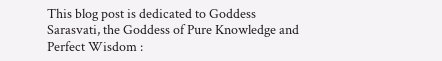This blog post is dedicated to Goddess Sarasvati, the Goddess of Pure Knowledge and Perfect Wisdom :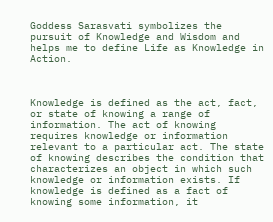Goddess Sarasvati symbolizes the pursuit of Knowledge and Wisdom and helps me to define Life as Knowledge in Action.



Knowledge is defined as the act, fact, or state of knowing a range of information. The act of knowing requires knowledge or information relevant to a particular act. The state of knowing describes the condition that characterizes an object in which such knowledge or information exists. If knowledge is defined as a fact of knowing some information, it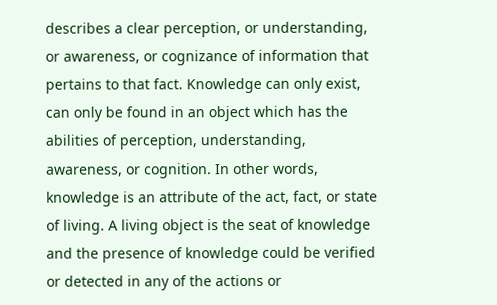describes a clear perception, or understanding, or awareness, or cognizance of information that pertains to that fact. Knowledge can only exist, can only be found in an object which has the abilities of perception, understanding, awareness, or cognition. In other words, knowledge is an attribute of the act, fact, or state of living. A living object is the seat of knowledge and the presence of knowledge could be verified or detected in any of the actions or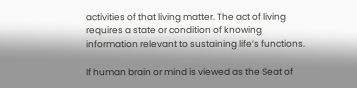activities of that living matter. The act of living requires a state or condition of knowing information relevant to sustaining life’s functions.

If human brain or mind is viewed as the Seat of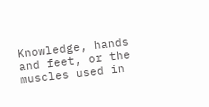Knowledge, hands and feet, or the muscles used in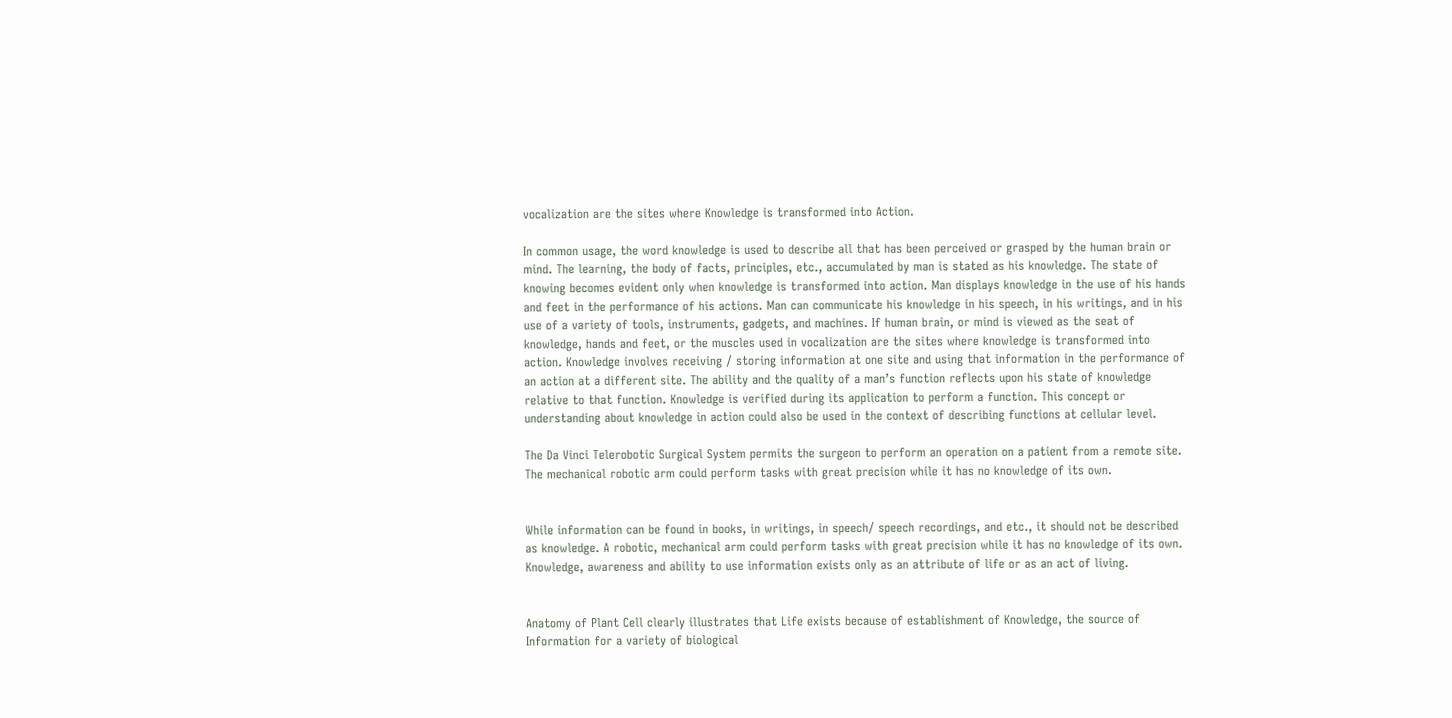vocalization are the sites where Knowledge is transformed into Action.

In common usage, the word knowledge is used to describe all that has been perceived or grasped by the human brain or mind. The learning, the body of facts, principles, etc., accumulated by man is stated as his knowledge. The state of knowing becomes evident only when knowledge is transformed into action. Man displays knowledge in the use of his hands and feet in the performance of his actions. Man can communicate his knowledge in his speech, in his writings, and in his use of a variety of tools, instruments, gadgets, and machines. If human brain, or mind is viewed as the seat of knowledge, hands and feet, or the muscles used in vocalization are the sites where knowledge is transformed into action. Knowledge involves receiving / storing information at one site and using that information in the performance of an action at a different site. The ability and the quality of a man’s function reflects upon his state of knowledge relative to that function. Knowledge is verified during its application to perform a function. This concept or understanding about knowledge in action could also be used in the context of describing functions at cellular level.

The Da Vinci Telerobotic Surgical System permits the surgeon to perform an operation on a patient from a remote site. The mechanical robotic arm could perform tasks with great precision while it has no knowledge of its own.


While information can be found in books, in writings, in speech/ speech recordings, and etc., it should not be described as knowledge. A robotic, mechanical arm could perform tasks with great precision while it has no knowledge of its own. Knowledge, awareness and ability to use information exists only as an attribute of life or as an act of living.


Anatomy of Plant Cell clearly illustrates that Life exists because of establishment of Knowledge, the source of Information for a variety of biological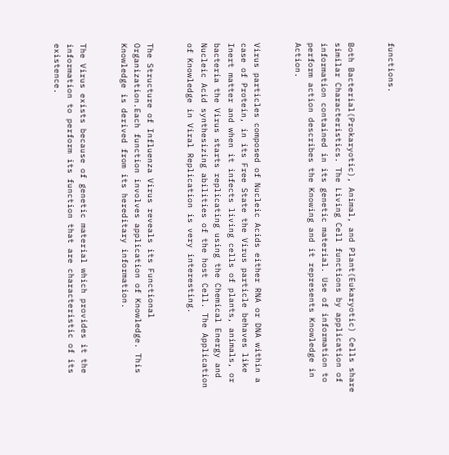functions.


Both Bacterial(Prokaryotic), Animal, and Plant(Eukaryotic) Cells share similar Characteristics. The Living Cell functions by application of information contained in its genetic material. Use of information to perform action describes the Knowing and it represents Knowledge in Action.


Virus particles composed of Nucleic Acids either RNA or DNA within a case of Protein, in its Free State the Virus particle behaves like Inert matter and when it infects living cells of plants, animals, or bacteria the Virus starts replicating using the Chemical Energy and Nucleic Acid synthesizing abilities of the host Cell. The Application of Knowledge in Viral Replication is very interesting.


The Structure of Influenza Virus reveals its Functional Organization.Each function involves application of Knowledge. This Knowledge is derived from its hereditary information.


The Virus exists because of genetic material which provides it the information to perform its function that are characteristic of its existence.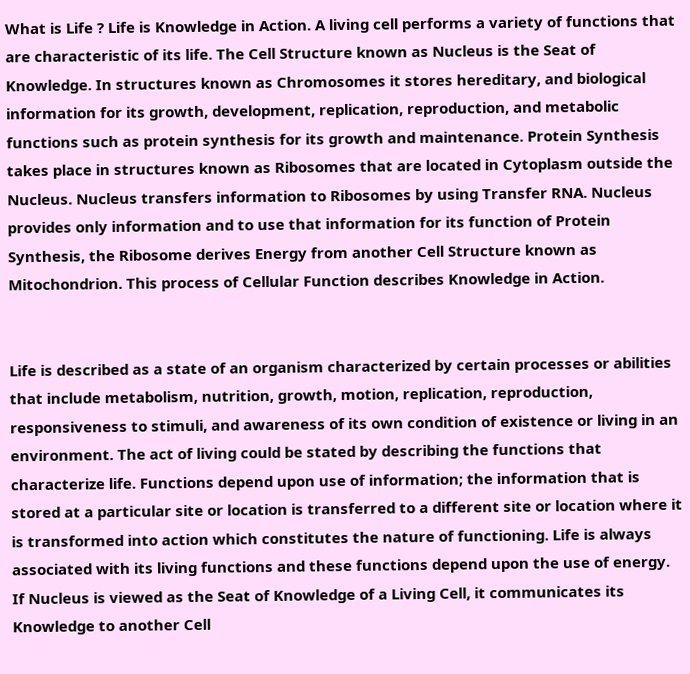What is Life ? Life is Knowledge in Action. A living cell performs a variety of functions that are characteristic of its life. The Cell Structure known as Nucleus is the Seat of Knowledge. In structures known as Chromosomes it stores hereditary, and biological information for its growth, development, replication, reproduction, and metabolic functions such as protein synthesis for its growth and maintenance. Protein Synthesis takes place in structures known as Ribosomes that are located in Cytoplasm outside the Nucleus. Nucleus transfers information to Ribosomes by using Transfer RNA. Nucleus provides only information and to use that information for its function of Protein Synthesis, the Ribosome derives Energy from another Cell Structure known as Mitochondrion. This process of Cellular Function describes Knowledge in Action.


Life is described as a state of an organism characterized by certain processes or abilities that include metabolism, nutrition, growth, motion, replication, reproduction, responsiveness to stimuli, and awareness of its own condition of existence or living in an environment. The act of living could be stated by describing the functions that characterize life. Functions depend upon use of information; the information that is stored at a particular site or location is transferred to a different site or location where it is transformed into action which constitutes the nature of functioning. Life is always associated with its living functions and these functions depend upon the use of energy. If Nucleus is viewed as the Seat of Knowledge of a Living Cell, it communicates its Knowledge to another Cell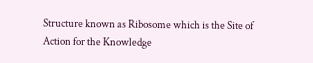Structure known as Ribosome which is the Site of Action for the Knowledge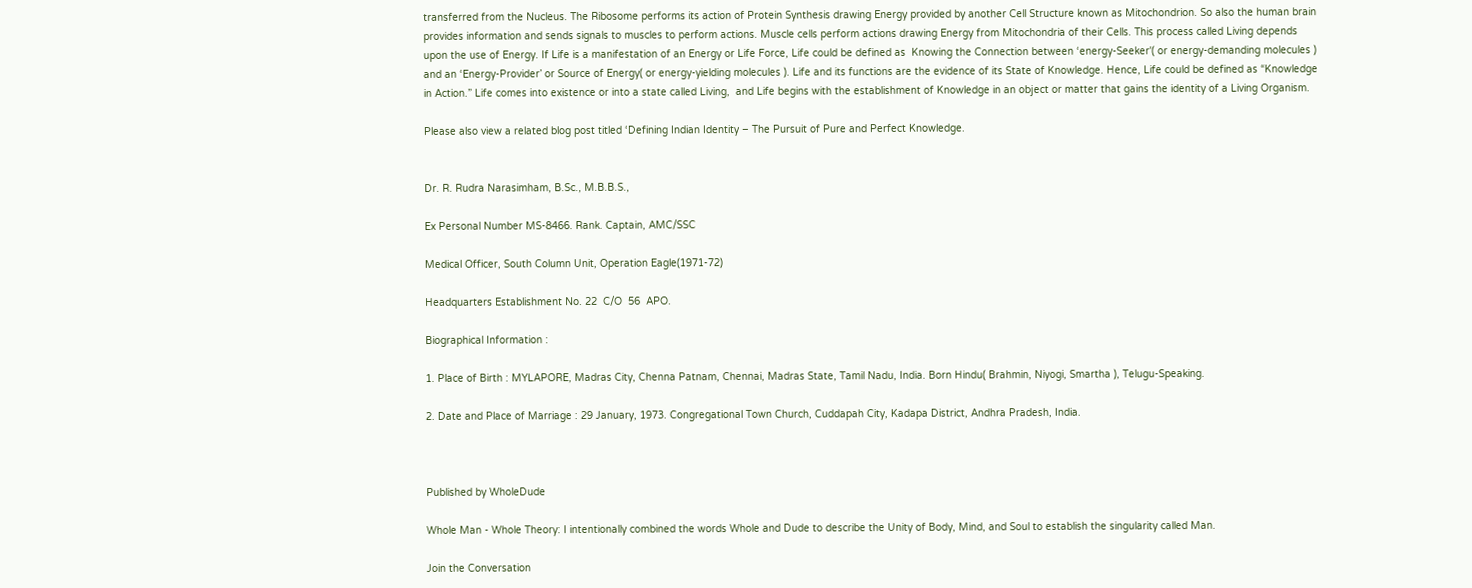transferred from the Nucleus. The Ribosome performs its action of Protein Synthesis drawing Energy provided by another Cell Structure known as Mitochondrion. So also the human brain provides information and sends signals to muscles to perform actions. Muscle cells perform actions drawing Energy from Mitochondria of their Cells. This process called Living depends upon the use of Energy. If Life is a manifestation of an Energy or Life Force, Life could be defined as  Knowing the Connection between ‘energy-Seeker'( or energy-demanding molecules ) and an ‘Energy-Provider’ or Source of Energy( or energy-yielding molecules ). Life and its functions are the evidence of its State of Knowledge. Hence, Life could be defined as “Knowledge in Action.” Life comes into existence or into a state called Living,  and Life begins with the establishment of Knowledge in an object or matter that gains the identity of a Living Organism.

Please also view a related blog post titled ‘Defining Indian Identity – The Pursuit of Pure and Perfect Knowledge.


Dr. R. Rudra Narasimham, B.Sc., M.B.B.S.,

Ex Personal Number MS-8466. Rank. Captain, AMC/SSC

Medical Officer, South Column Unit, Operation Eagle(1971-72)

Headquarters Establishment No. 22  C/O  56  APO.

Biographical Information :

1. Place of Birth : MYLAPORE, Madras City, Chenna Patnam, Chennai, Madras State, Tamil Nadu, India. Born Hindu( Brahmin, Niyogi, Smartha ), Telugu-Speaking.

2. Date and Place of Marriage : 29 January, 1973. Congregational Town Church, Cuddapah City, Kadapa District, Andhra Pradesh, India.



Published by WholeDude

Whole Man - Whole Theory: I intentionally combined the words Whole and Dude to describe the Unity of Body, Mind, and Soul to establish the singularity called Man.

Join the Conversation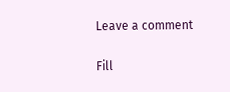Leave a comment

Fill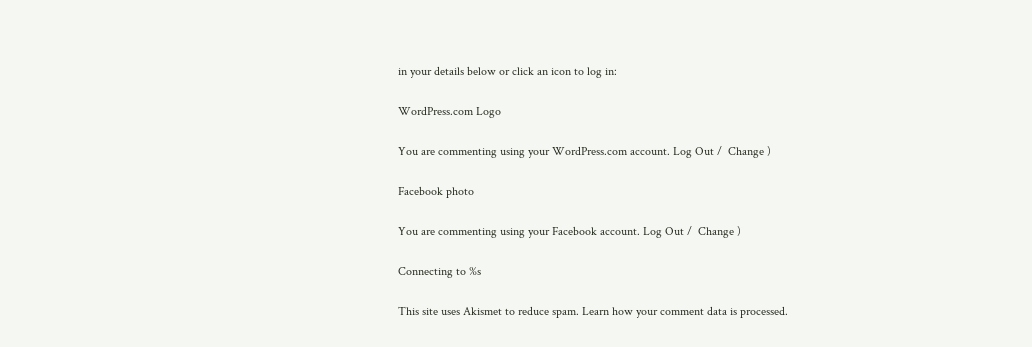in your details below or click an icon to log in:

WordPress.com Logo

You are commenting using your WordPress.com account. Log Out /  Change )

Facebook photo

You are commenting using your Facebook account. Log Out /  Change )

Connecting to %s

This site uses Akismet to reduce spam. Learn how your comment data is processed.